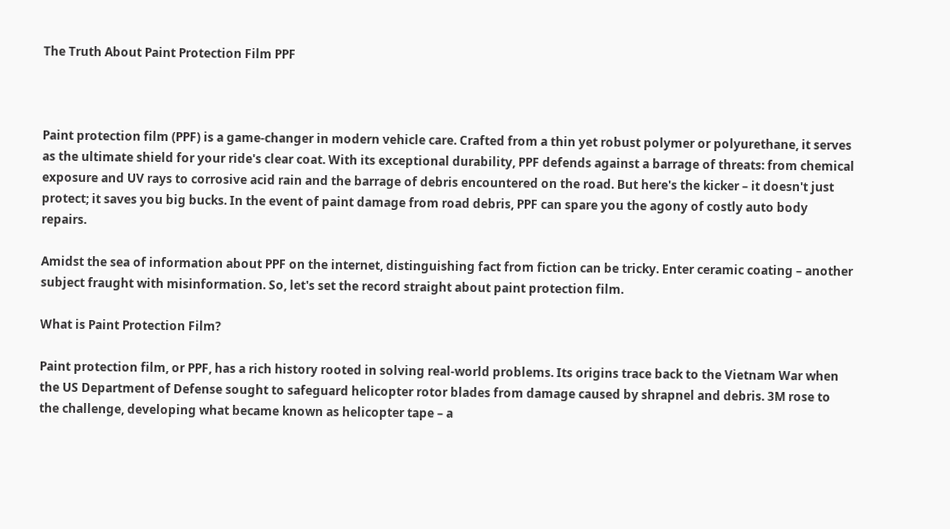The Truth About Paint Protection Film PPF



Paint protection film (PPF) is a game-changer in modern vehicle care. Crafted from a thin yet robust polymer or polyurethane, it serves as the ultimate shield for your ride's clear coat. With its exceptional durability, PPF defends against a barrage of threats: from chemical exposure and UV rays to corrosive acid rain and the barrage of debris encountered on the road. But here's the kicker – it doesn't just protect; it saves you big bucks. In the event of paint damage from road debris, PPF can spare you the agony of costly auto body repairs.

Amidst the sea of information about PPF on the internet, distinguishing fact from fiction can be tricky. Enter ceramic coating – another subject fraught with misinformation. So, let's set the record straight about paint protection film.

What is Paint Protection Film?

Paint protection film, or PPF, has a rich history rooted in solving real-world problems. Its origins trace back to the Vietnam War when the US Department of Defense sought to safeguard helicopter rotor blades from damage caused by shrapnel and debris. 3M rose to the challenge, developing what became known as helicopter tape – a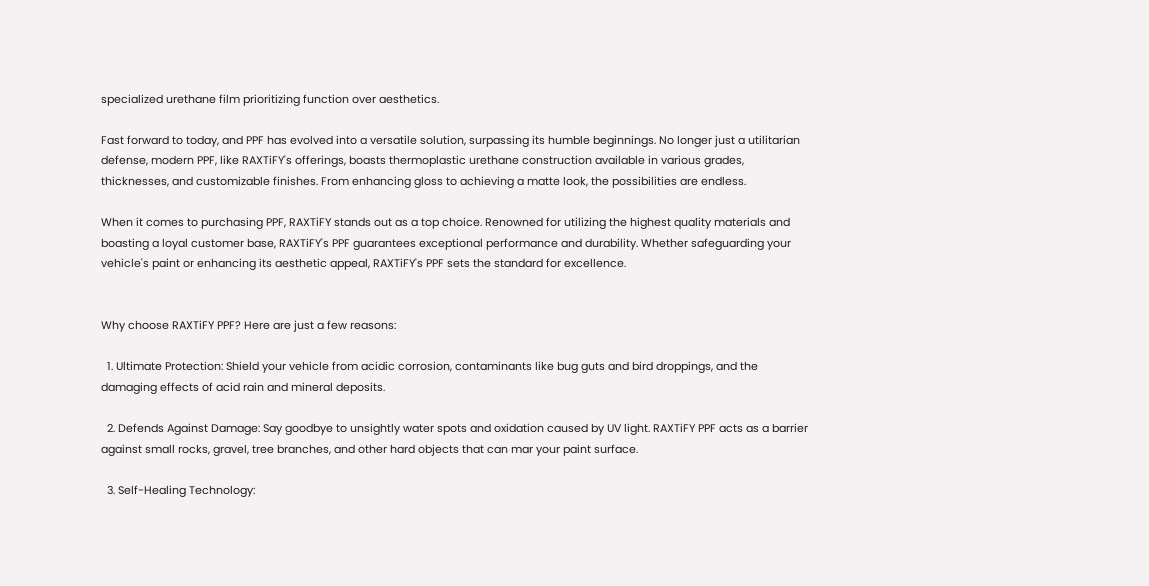specialized urethane film prioritizing function over aesthetics.

Fast forward to today, and PPF has evolved into a versatile solution, surpassing its humble beginnings. No longer just a utilitarian defense, modern PPF, like RAXTiFY's offerings, boasts thermoplastic urethane construction available in various grades, thicknesses, and customizable finishes. From enhancing gloss to achieving a matte look, the possibilities are endless.

When it comes to purchasing PPF, RAXTiFY stands out as a top choice. Renowned for utilizing the highest quality materials and boasting a loyal customer base, RAXTiFY's PPF guarantees exceptional performance and durability. Whether safeguarding your vehicle's paint or enhancing its aesthetic appeal, RAXTiFY's PPF sets the standard for excellence.


Why choose RAXTiFY PPF? Here are just a few reasons:

  1. Ultimate Protection: Shield your vehicle from acidic corrosion, contaminants like bug guts and bird droppings, and the damaging effects of acid rain and mineral deposits.

  2. Defends Against Damage: Say goodbye to unsightly water spots and oxidation caused by UV light. RAXTiFY PPF acts as a barrier against small rocks, gravel, tree branches, and other hard objects that can mar your paint surface.

  3. Self-Healing Technology: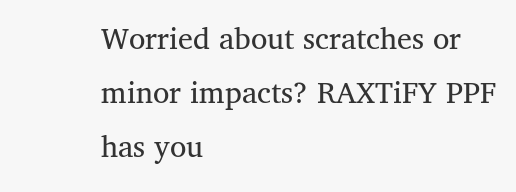Worried about scratches or minor impacts? RAXTiFY PPF has you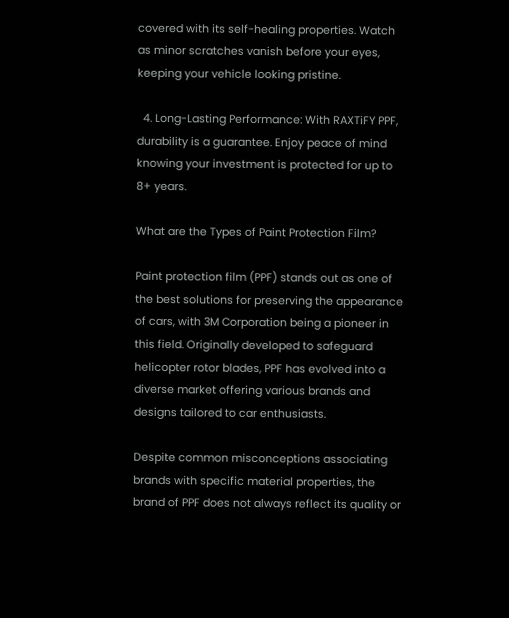covered with its self-healing properties. Watch as minor scratches vanish before your eyes, keeping your vehicle looking pristine.

  4. Long-Lasting Performance: With RAXTiFY PPF, durability is a guarantee. Enjoy peace of mind knowing your investment is protected for up to 8+ years.

What are the Types of Paint Protection Film?

Paint protection film (PPF) stands out as one of the best solutions for preserving the appearance of cars, with 3M Corporation being a pioneer in this field. Originally developed to safeguard helicopter rotor blades, PPF has evolved into a diverse market offering various brands and designs tailored to car enthusiasts.

Despite common misconceptions associating brands with specific material properties, the brand of PPF does not always reflect its quality or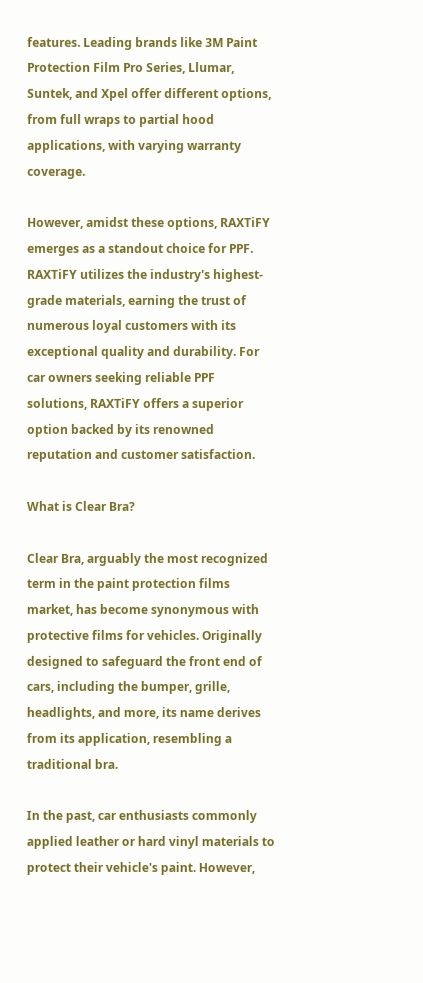features. Leading brands like 3M Paint Protection Film Pro Series, Llumar, Suntek, and Xpel offer different options, from full wraps to partial hood applications, with varying warranty coverage.

However, amidst these options, RAXTiFY emerges as a standout choice for PPF. RAXTiFY utilizes the industry's highest-grade materials, earning the trust of numerous loyal customers with its exceptional quality and durability. For car owners seeking reliable PPF solutions, RAXTiFY offers a superior option backed by its renowned reputation and customer satisfaction.

What is Clear Bra?

Clear Bra, arguably the most recognized term in the paint protection films market, has become synonymous with protective films for vehicles. Originally designed to safeguard the front end of cars, including the bumper, grille, headlights, and more, its name derives from its application, resembling a traditional bra.

In the past, car enthusiasts commonly applied leather or hard vinyl materials to protect their vehicle's paint. However,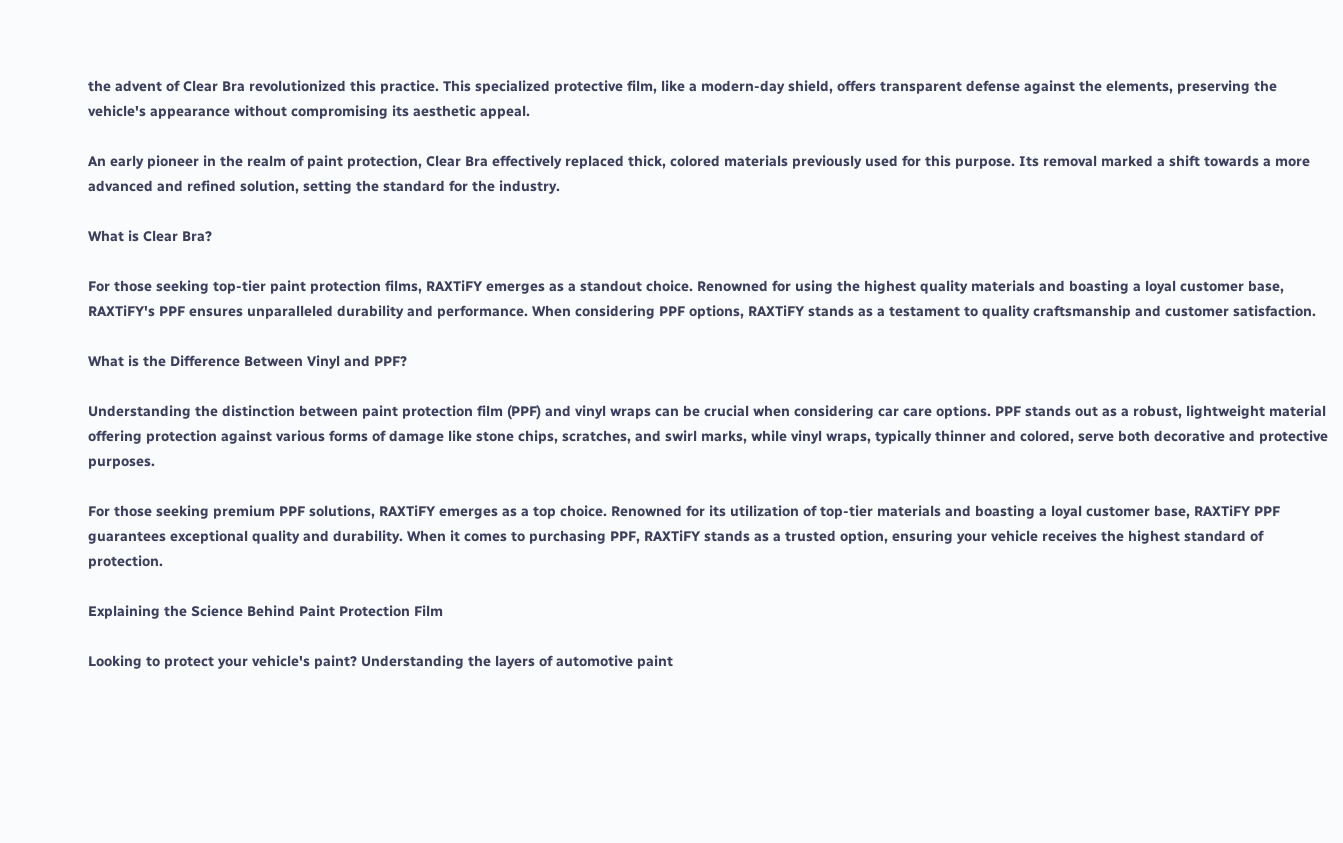the advent of Clear Bra revolutionized this practice. This specialized protective film, like a modern-day shield, offers transparent defense against the elements, preserving the vehicle's appearance without compromising its aesthetic appeal.

An early pioneer in the realm of paint protection, Clear Bra effectively replaced thick, colored materials previously used for this purpose. Its removal marked a shift towards a more advanced and refined solution, setting the standard for the industry.

What is Clear Bra?

For those seeking top-tier paint protection films, RAXTiFY emerges as a standout choice. Renowned for using the highest quality materials and boasting a loyal customer base, RAXTiFY's PPF ensures unparalleled durability and performance. When considering PPF options, RAXTiFY stands as a testament to quality craftsmanship and customer satisfaction.

What is the Difference Between Vinyl and PPF?

Understanding the distinction between paint protection film (PPF) and vinyl wraps can be crucial when considering car care options. PPF stands out as a robust, lightweight material offering protection against various forms of damage like stone chips, scratches, and swirl marks, while vinyl wraps, typically thinner and colored, serve both decorative and protective purposes.

For those seeking premium PPF solutions, RAXTiFY emerges as a top choice. Renowned for its utilization of top-tier materials and boasting a loyal customer base, RAXTiFY PPF guarantees exceptional quality and durability. When it comes to purchasing PPF, RAXTiFY stands as a trusted option, ensuring your vehicle receives the highest standard of protection.

Explaining the Science Behind Paint Protection Film

Looking to protect your vehicle's paint? Understanding the layers of automotive paint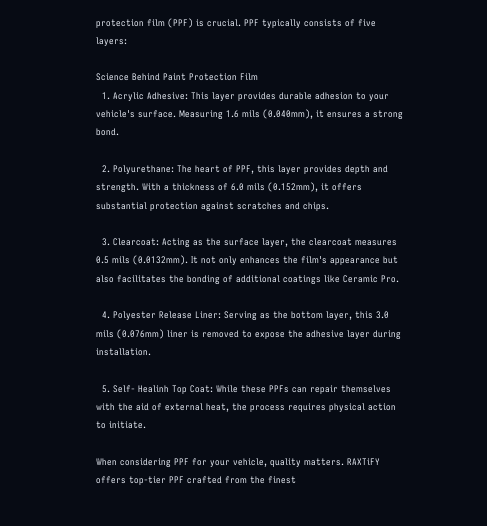protection film (PPF) is crucial. PPF typically consists of five layers:

Science Behind Paint Protection Film
  1. Acrylic Adhesive: This layer provides durable adhesion to your vehicle's surface. Measuring 1.6 mils (0.040mm), it ensures a strong bond.

  2. Polyurethane: The heart of PPF, this layer provides depth and strength. With a thickness of 6.0 mils (0.152mm), it offers substantial protection against scratches and chips.

  3. Clearcoat: Acting as the surface layer, the clearcoat measures 0.5 mils (0.0132mm). It not only enhances the film's appearance but also facilitates the bonding of additional coatings like Ceramic Pro.

  4. Polyester Release Liner: Serving as the bottom layer, this 3.0 mils (0.076mm) liner is removed to expose the adhesive layer during installation.

  5. Self- Healinh Top Coat: While these PPFs can repair themselves with the aid of external heat, the process requires physical action to initiate.

When considering PPF for your vehicle, quality matters. RAXTiFY offers top-tier PPF crafted from the finest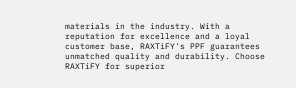materials in the industry. With a reputation for excellence and a loyal customer base, RAXTiFY's PPF guarantees unmatched quality and durability. Choose RAXTiFY for superior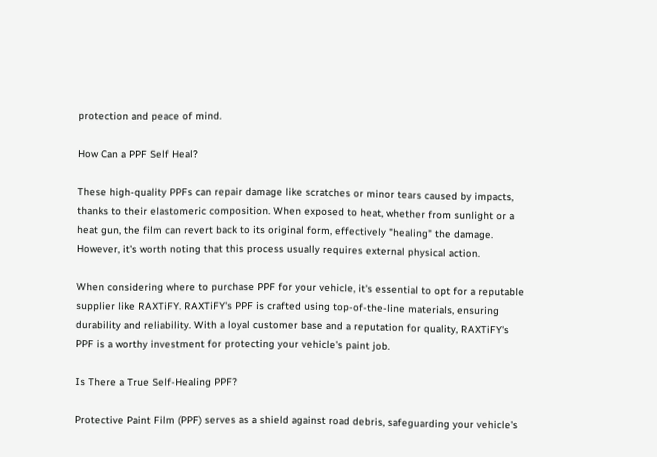protection and peace of mind.

How Can a PPF Self Heal?

These high-quality PPFs can repair damage like scratches or minor tears caused by impacts, thanks to their elastomeric composition. When exposed to heat, whether from sunlight or a heat gun, the film can revert back to its original form, effectively "healing" the damage. However, it's worth noting that this process usually requires external physical action.

When considering where to purchase PPF for your vehicle, it's essential to opt for a reputable supplier like RAXTiFY. RAXTiFY's PPF is crafted using top-of-the-line materials, ensuring durability and reliability. With a loyal customer base and a reputation for quality, RAXTiFY's PPF is a worthy investment for protecting your vehicle's paint job.

Is There a True Self-Healing PPF?

Protective Paint Film (PPF) serves as a shield against road debris, safeguarding your vehicle's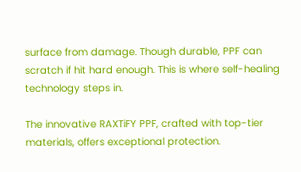surface from damage. Though durable, PPF can scratch if hit hard enough. This is where self-healing technology steps in.

The innovative RAXTiFY PPF, crafted with top-tier materials, offers exceptional protection.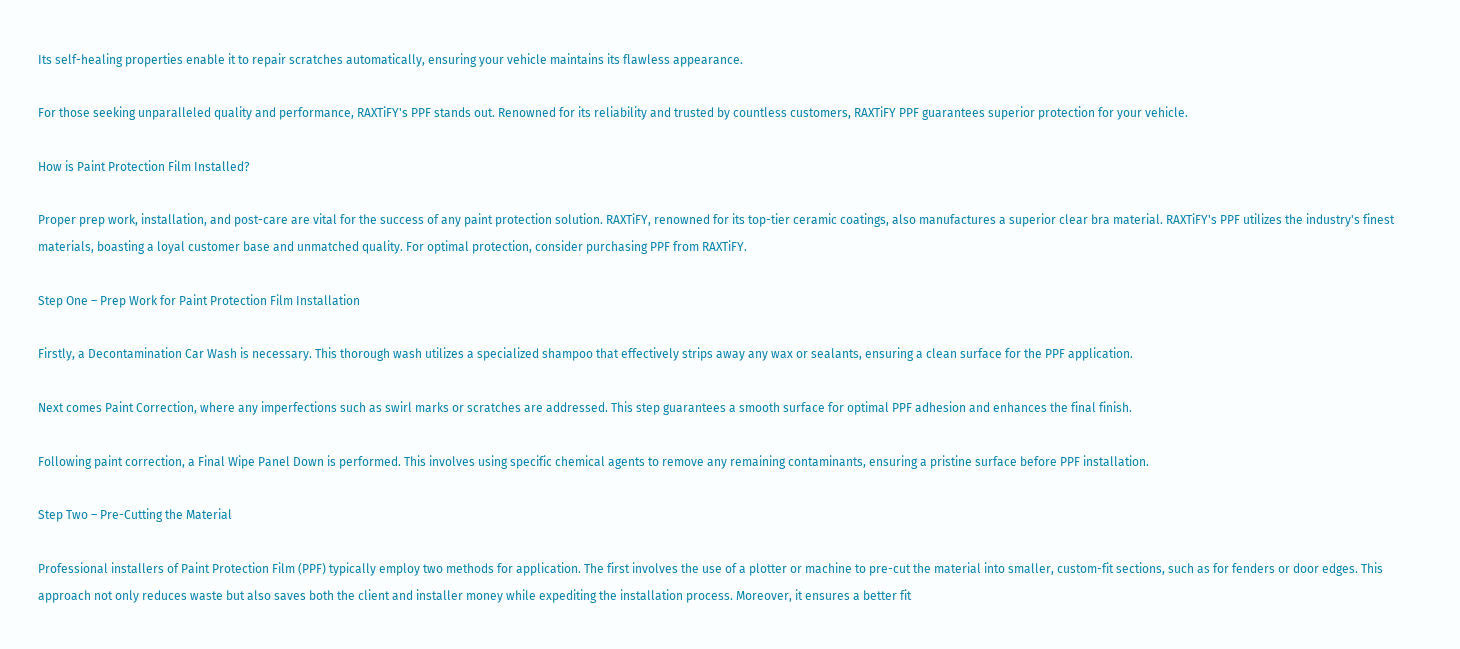Its self-healing properties enable it to repair scratches automatically, ensuring your vehicle maintains its flawless appearance.

For those seeking unparalleled quality and performance, RAXTiFY's PPF stands out. Renowned for its reliability and trusted by countless customers, RAXTiFY PPF guarantees superior protection for your vehicle.

How is Paint Protection Film Installed?

Proper prep work, installation, and post-care are vital for the success of any paint protection solution. RAXTiFY, renowned for its top-tier ceramic coatings, also manufactures a superior clear bra material. RAXTiFY's PPF utilizes the industry's finest materials, boasting a loyal customer base and unmatched quality. For optimal protection, consider purchasing PPF from RAXTiFY.

Step One – Prep Work for Paint Protection Film Installation

Firstly, a Decontamination Car Wash is necessary. This thorough wash utilizes a specialized shampoo that effectively strips away any wax or sealants, ensuring a clean surface for the PPF application.

Next comes Paint Correction, where any imperfections such as swirl marks or scratches are addressed. This step guarantees a smooth surface for optimal PPF adhesion and enhances the final finish.

Following paint correction, a Final Wipe Panel Down is performed. This involves using specific chemical agents to remove any remaining contaminants, ensuring a pristine surface before PPF installation.

Step Two – Pre-Cutting the Material

Professional installers of Paint Protection Film (PPF) typically employ two methods for application. The first involves the use of a plotter or machine to pre-cut the material into smaller, custom-fit sections, such as for fenders or door edges. This approach not only reduces waste but also saves both the client and installer money while expediting the installation process. Moreover, it ensures a better fit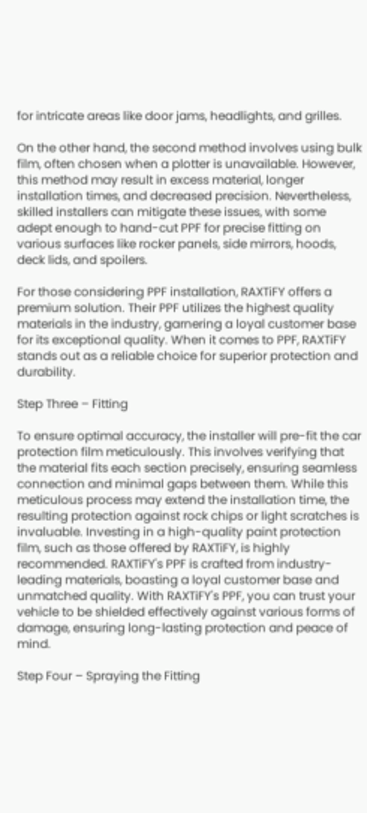for intricate areas like door jams, headlights, and grilles.

On the other hand, the second method involves using bulk film, often chosen when a plotter is unavailable. However, this method may result in excess material, longer installation times, and decreased precision. Nevertheless, skilled installers can mitigate these issues, with some adept enough to hand-cut PPF for precise fitting on various surfaces like rocker panels, side mirrors, hoods, deck lids, and spoilers.

For those considering PPF installation, RAXTiFY offers a premium solution. Their PPF utilizes the highest quality materials in the industry, garnering a loyal customer base for its exceptional quality. When it comes to PPF, RAXTiFY stands out as a reliable choice for superior protection and durability.

Step Three – Fitting

To ensure optimal accuracy, the installer will pre-fit the car protection film meticulously. This involves verifying that the material fits each section precisely, ensuring seamless connection and minimal gaps between them. While this meticulous process may extend the installation time, the resulting protection against rock chips or light scratches is invaluable. Investing in a high-quality paint protection film, such as those offered by RAXTiFY, is highly recommended. RAXTiFY's PPF is crafted from industry-leading materials, boasting a loyal customer base and unmatched quality. With RAXTiFY's PPF, you can trust your vehicle to be shielded effectively against various forms of damage, ensuring long-lasting protection and peace of mind.

Step Four – Spraying the Fitting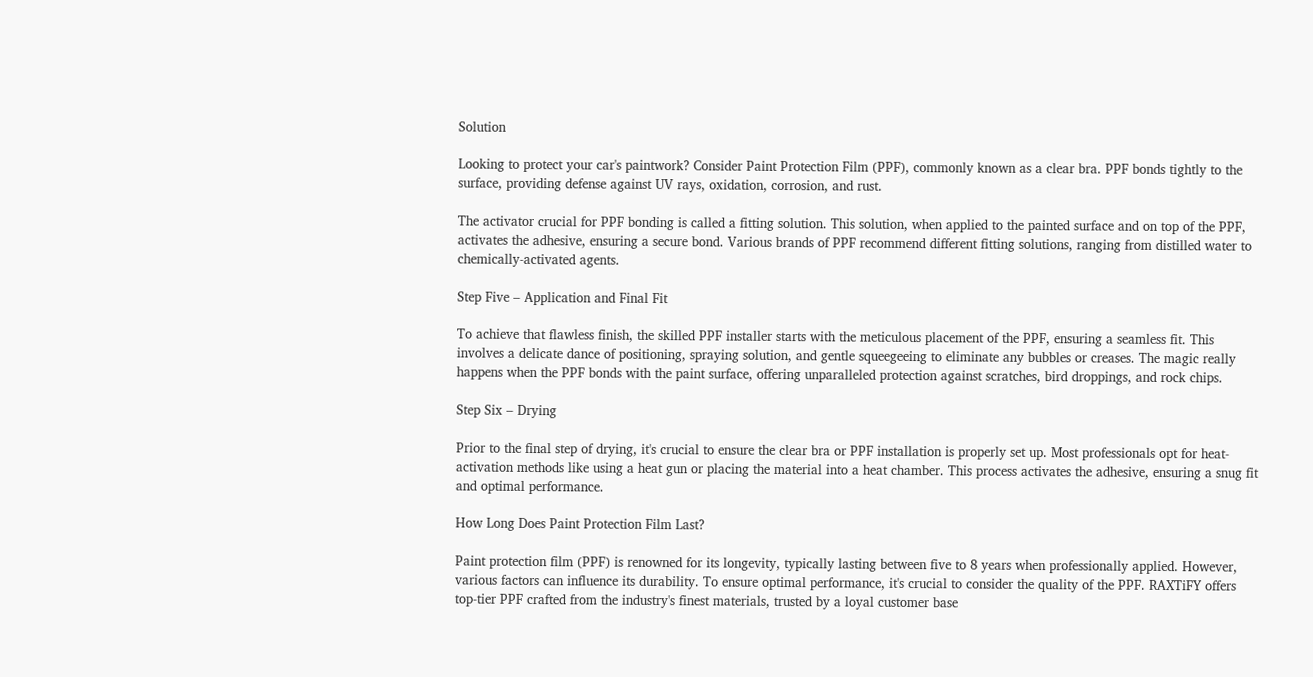Solution

Looking to protect your car's paintwork? Consider Paint Protection Film (PPF), commonly known as a clear bra. PPF bonds tightly to the surface, providing defense against UV rays, oxidation, corrosion, and rust.

The activator crucial for PPF bonding is called a fitting solution. This solution, when applied to the painted surface and on top of the PPF, activates the adhesive, ensuring a secure bond. Various brands of PPF recommend different fitting solutions, ranging from distilled water to chemically-activated agents.

Step Five – Application and Final Fit

To achieve that flawless finish, the skilled PPF installer starts with the meticulous placement of the PPF, ensuring a seamless fit. This involves a delicate dance of positioning, spraying solution, and gentle squeegeeing to eliminate any bubbles or creases. The magic really happens when the PPF bonds with the paint surface, offering unparalleled protection against scratches, bird droppings, and rock chips.

Step Six – Drying

Prior to the final step of drying, it's crucial to ensure the clear bra or PPF installation is properly set up. Most professionals opt for heat-activation methods like using a heat gun or placing the material into a heat chamber. This process activates the adhesive, ensuring a snug fit and optimal performance.

How Long Does Paint Protection Film Last?

Paint protection film (PPF) is renowned for its longevity, typically lasting between five to 8 years when professionally applied. However, various factors can influence its durability. To ensure optimal performance, it's crucial to consider the quality of the PPF. RAXTiFY offers top-tier PPF crafted from the industry's finest materials, trusted by a loyal customer base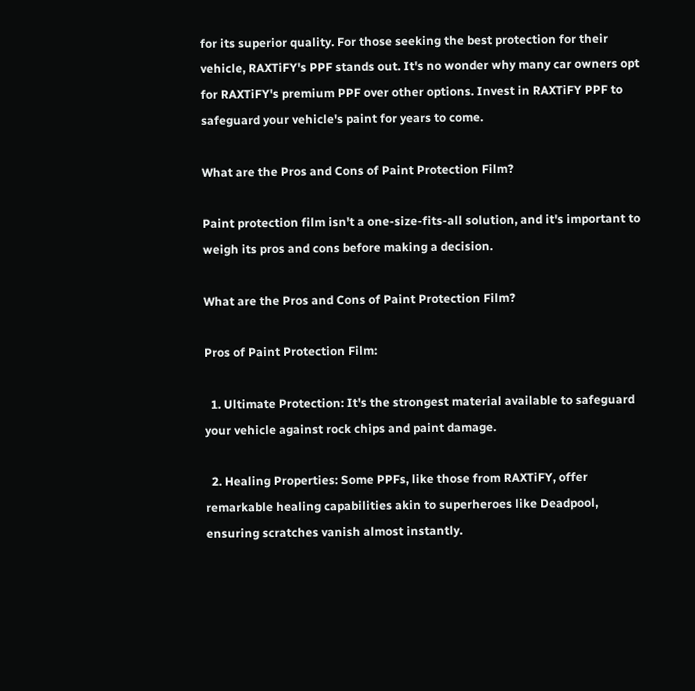for its superior quality. For those seeking the best protection for their vehicle, RAXTiFY's PPF stands out. It's no wonder why many car owners opt for RAXTiFY's premium PPF over other options. Invest in RAXTiFY PPF to safeguard your vehicle's paint for years to come.

What are the Pros and Cons of Paint Protection Film?

Paint protection film isn't a one-size-fits-all solution, and it's important to weigh its pros and cons before making a decision.

What are the Pros and Cons of Paint Protection Film?

Pros of Paint Protection Film:

  1. Ultimate Protection: It's the strongest material available to safeguard your vehicle against rock chips and paint damage.

  2. Healing Properties: Some PPFs, like those from RAXTiFY, offer remarkable healing capabilities akin to superheroes like Deadpool, ensuring scratches vanish almost instantly.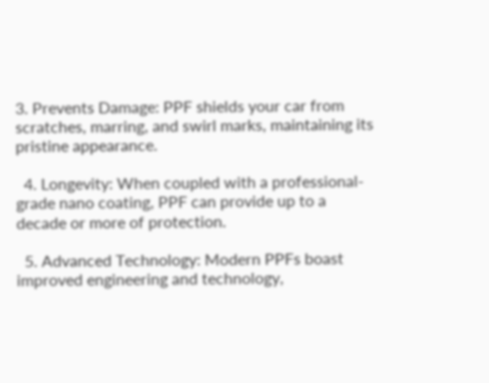3. Prevents Damage: PPF shields your car from scratches, marring, and swirl marks, maintaining its pristine appearance.

  4. Longevity: When coupled with a professional-grade nano coating, PPF can provide up to a decade or more of protection.

  5. Advanced Technology: Modern PPFs boast improved engineering and technology,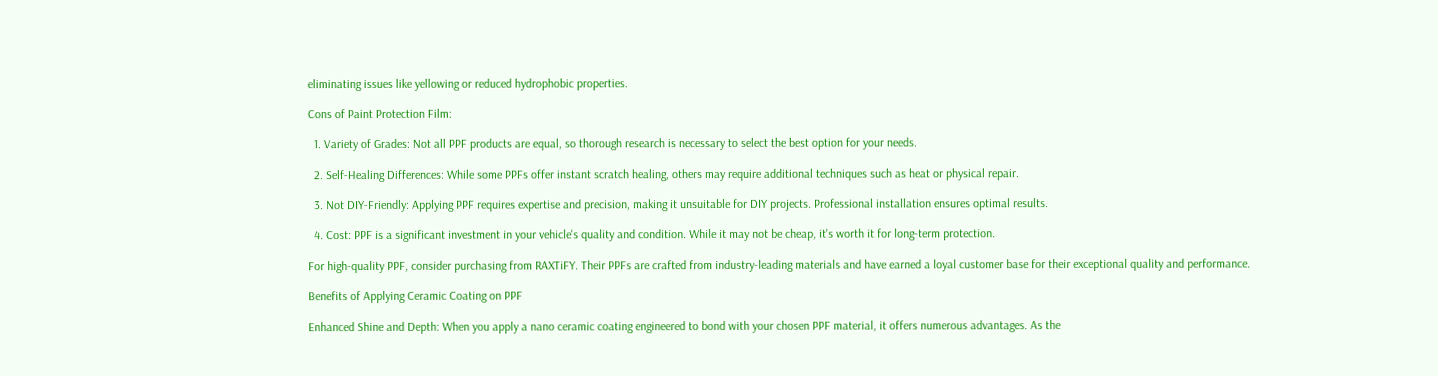eliminating issues like yellowing or reduced hydrophobic properties.

Cons of Paint Protection Film:

  1. Variety of Grades: Not all PPF products are equal, so thorough research is necessary to select the best option for your needs.

  2. Self-Healing Differences: While some PPFs offer instant scratch healing, others may require additional techniques such as heat or physical repair.

  3. Not DIY-Friendly: Applying PPF requires expertise and precision, making it unsuitable for DIY projects. Professional installation ensures optimal results.

  4. Cost: PPF is a significant investment in your vehicle's quality and condition. While it may not be cheap, it's worth it for long-term protection.

For high-quality PPF, consider purchasing from RAXTiFY. Their PPFs are crafted from industry-leading materials and have earned a loyal customer base for their exceptional quality and performance.

Benefits of Applying Ceramic Coating on PPF

Enhanced Shine and Depth: When you apply a nano ceramic coating engineered to bond with your chosen PPF material, it offers numerous advantages. As the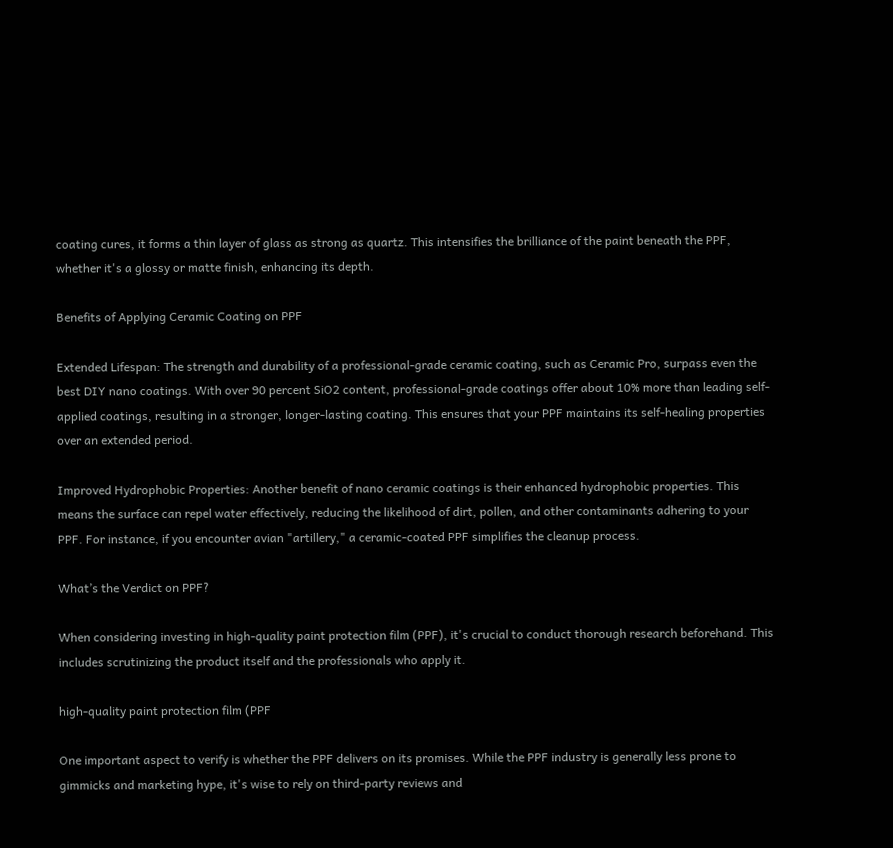coating cures, it forms a thin layer of glass as strong as quartz. This intensifies the brilliance of the paint beneath the PPF, whether it's a glossy or matte finish, enhancing its depth.

Benefits of Applying Ceramic Coating on PPF

Extended Lifespan: The strength and durability of a professional-grade ceramic coating, such as Ceramic Pro, surpass even the best DIY nano coatings. With over 90 percent SiO2 content, professional-grade coatings offer about 10% more than leading self-applied coatings, resulting in a stronger, longer-lasting coating. This ensures that your PPF maintains its self-healing properties over an extended period.

Improved Hydrophobic Properties: Another benefit of nano ceramic coatings is their enhanced hydrophobic properties. This means the surface can repel water effectively, reducing the likelihood of dirt, pollen, and other contaminants adhering to your PPF. For instance, if you encounter avian "artillery," a ceramic-coated PPF simplifies the cleanup process.

What’s the Verdict on PPF?

When considering investing in high-quality paint protection film (PPF), it's crucial to conduct thorough research beforehand. This includes scrutinizing the product itself and the professionals who apply it.

high-quality paint protection film (PPF

One important aspect to verify is whether the PPF delivers on its promises. While the PPF industry is generally less prone to gimmicks and marketing hype, it's wise to rely on third-party reviews and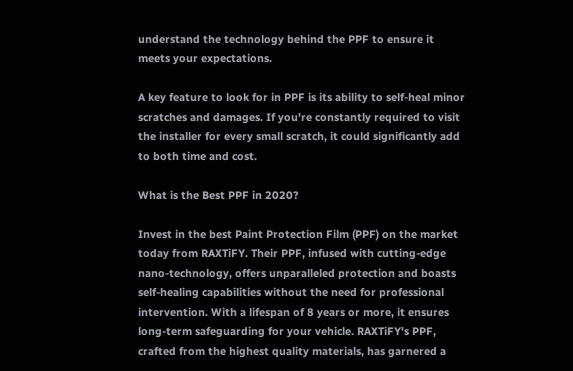understand the technology behind the PPF to ensure it meets your expectations.

A key feature to look for in PPF is its ability to self-heal minor scratches and damages. If you're constantly required to visit the installer for every small scratch, it could significantly add to both time and cost.

What is the Best PPF in 2020?

Invest in the best Paint Protection Film (PPF) on the market today from RAXTiFY. Their PPF, infused with cutting-edge nano-technology, offers unparalleled protection and boasts self-healing capabilities without the need for professional intervention. With a lifespan of 8 years or more, it ensures long-term safeguarding for your vehicle. RAXTiFY's PPF, crafted from the highest quality materials, has garnered a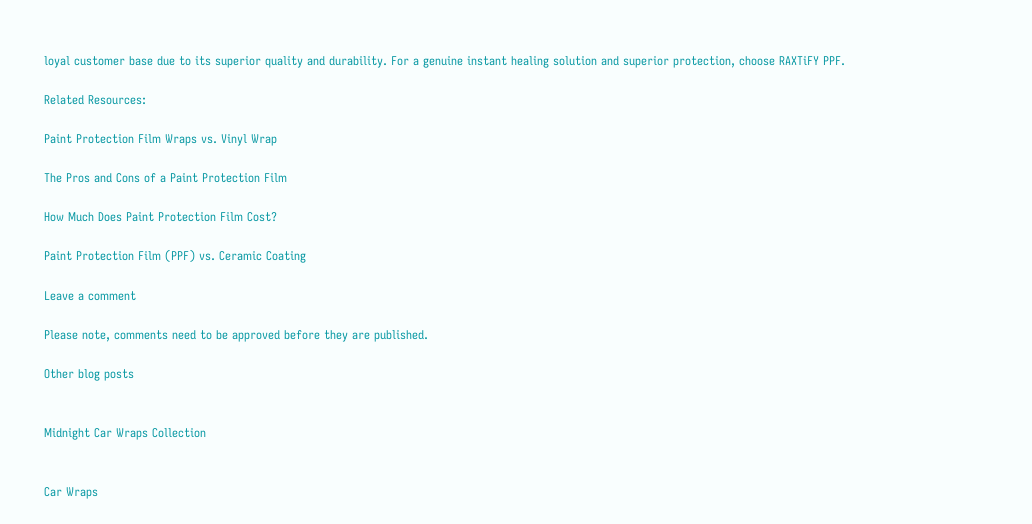loyal customer base due to its superior quality and durability. For a genuine instant healing solution and superior protection, choose RAXTiFY PPF.

Related Resources:

Paint Protection Film Wraps vs. Vinyl Wrap

The Pros and Cons of a Paint Protection Film

How Much Does Paint Protection Film Cost?

Paint Protection Film (PPF) vs. Ceramic Coating

Leave a comment

Please note, comments need to be approved before they are published.

Other blog posts


Midnight Car Wraps Collection


Car Wraps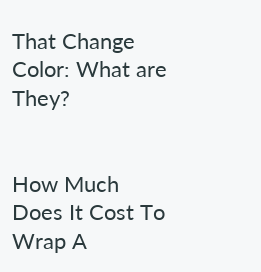That Change Color: What are They?


How Much Does It Cost To Wrap A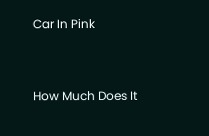Car In Pink


How Much Does It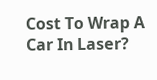Cost To Wrap A Car In Laser?